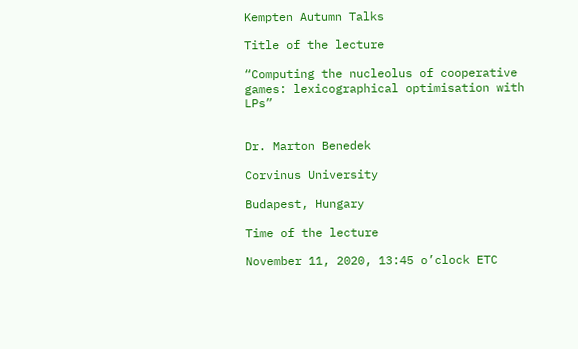Kempten Autumn Talks

Title of the lecture

“Computing the nucleolus of cooperative games: lexicographical optimisation with LPs”


Dr. Marton Benedek

Corvinus University

Budapest, Hungary

Time of the lecture

November 11, 2020, 13:45 o’clock ETC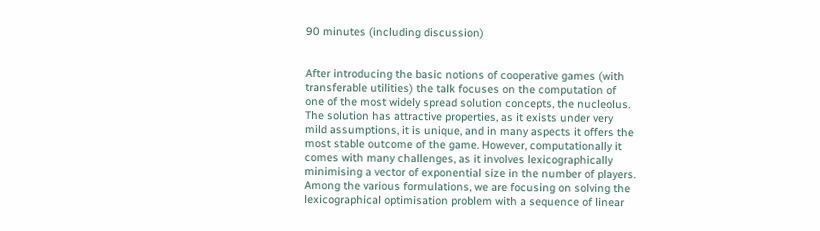90 minutes (including discussion)


After introducing the basic notions of cooperative games (with transferable utilities) the talk focuses on the computation of one of the most widely spread solution concepts, the nucleolus. The solution has attractive properties, as it exists under very mild assumptions, it is unique, and in many aspects it offers the most stable outcome of the game. However, computationally it comes with many challenges, as it involves lexicographically minimising a vector of exponential size in the number of players. Among the various formulations, we are focusing on solving the lexicographical optimisation problem with a sequence of linear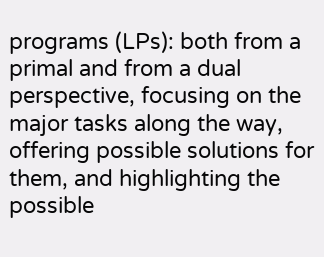programs (LPs): both from a primal and from a dual perspective, focusing on the major tasks along the way, offering possible solutions for them, and highlighting the possible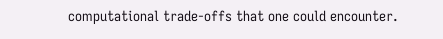computational trade-offs that one could encounter.